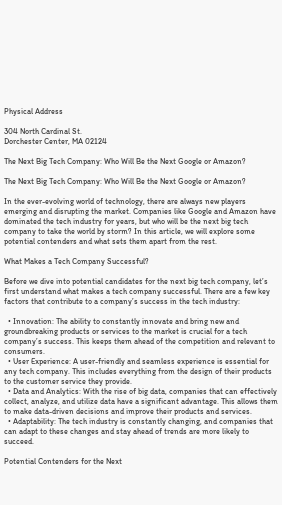Physical Address

304 North Cardinal St.
Dorchester Center, MA 02124

The Next Big Tech Company: Who Will Be the Next Google or Amazon?

The Next Big Tech Company: Who Will Be the Next Google or Amazon?

In the ever-evolving world of technology, there are always new players emerging and disrupting the market. Companies like Google and Amazon have dominated the tech industry for years, but who will be the next big tech company to take the world by storm? In this article, we will explore some potential contenders and what sets them apart from the rest.

What Makes a Tech Company Successful?

Before we dive into potential candidates for the next big tech company, let’s first understand what makes a tech company successful. There are a few key factors that contribute to a company’s success in the tech industry:

  • Innovation: The ability to constantly innovate and bring new and groundbreaking products or services to the market is crucial for a tech company’s success. This keeps them ahead of the competition and relevant to consumers.
  • User Experience: A user-friendly and seamless experience is essential for any tech company. This includes everything from the design of their products to the customer service they provide.
  • Data and Analytics: With the rise of big data, companies that can effectively collect, analyze, and utilize data have a significant advantage. This allows them to make data-driven decisions and improve their products and services.
  • Adaptability: The tech industry is constantly changing, and companies that can adapt to these changes and stay ahead of trends are more likely to succeed.

Potential Contenders for the Next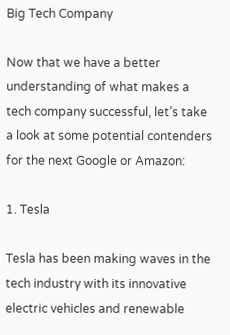Big Tech Company

Now that we have a better understanding of what makes a tech company successful, let’s take a look at some potential contenders for the next Google or Amazon:

1. Tesla

Tesla has been making waves in the tech industry with its innovative electric vehicles and renewable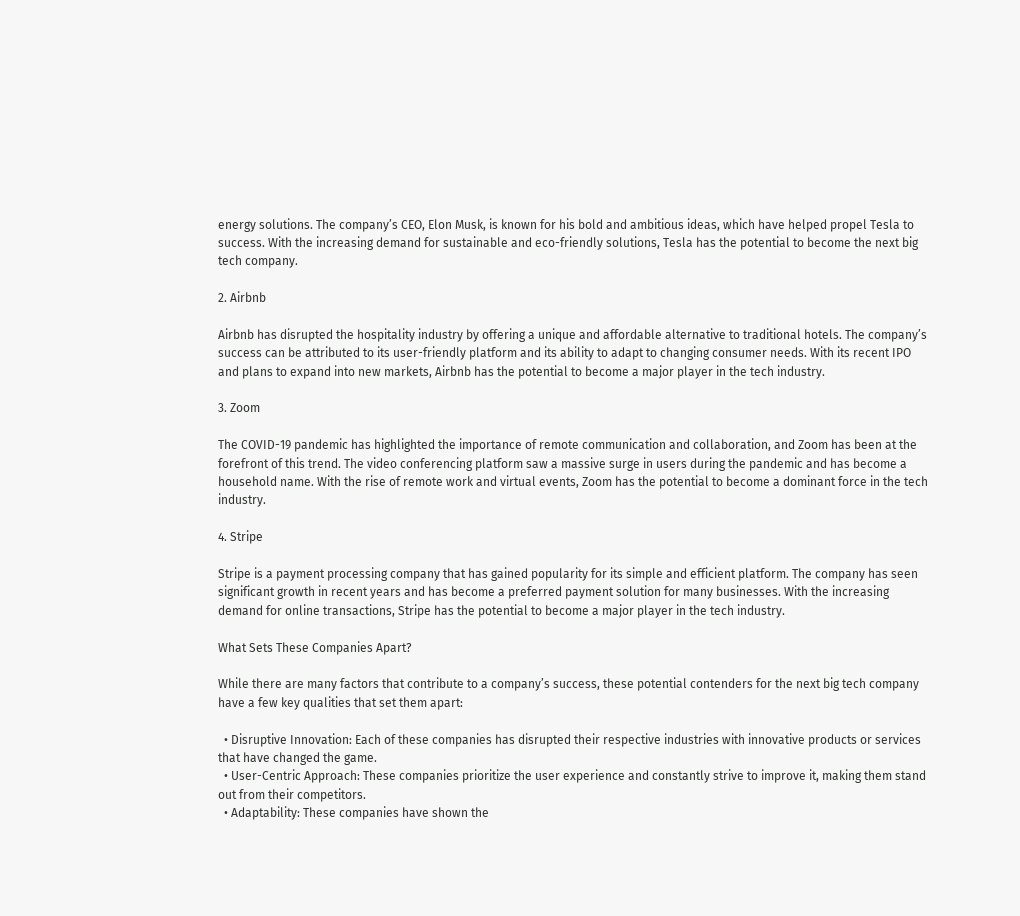energy solutions. The company’s CEO, Elon Musk, is known for his bold and ambitious ideas, which have helped propel Tesla to success. With the increasing demand for sustainable and eco-friendly solutions, Tesla has the potential to become the next big tech company.

2. Airbnb

Airbnb has disrupted the hospitality industry by offering a unique and affordable alternative to traditional hotels. The company’s success can be attributed to its user-friendly platform and its ability to adapt to changing consumer needs. With its recent IPO and plans to expand into new markets, Airbnb has the potential to become a major player in the tech industry.

3. Zoom

The COVID-19 pandemic has highlighted the importance of remote communication and collaboration, and Zoom has been at the forefront of this trend. The video conferencing platform saw a massive surge in users during the pandemic and has become a household name. With the rise of remote work and virtual events, Zoom has the potential to become a dominant force in the tech industry.

4. Stripe

Stripe is a payment processing company that has gained popularity for its simple and efficient platform. The company has seen significant growth in recent years and has become a preferred payment solution for many businesses. With the increasing demand for online transactions, Stripe has the potential to become a major player in the tech industry.

What Sets These Companies Apart?

While there are many factors that contribute to a company’s success, these potential contenders for the next big tech company have a few key qualities that set them apart:

  • Disruptive Innovation: Each of these companies has disrupted their respective industries with innovative products or services that have changed the game.
  • User-Centric Approach: These companies prioritize the user experience and constantly strive to improve it, making them stand out from their competitors.
  • Adaptability: These companies have shown the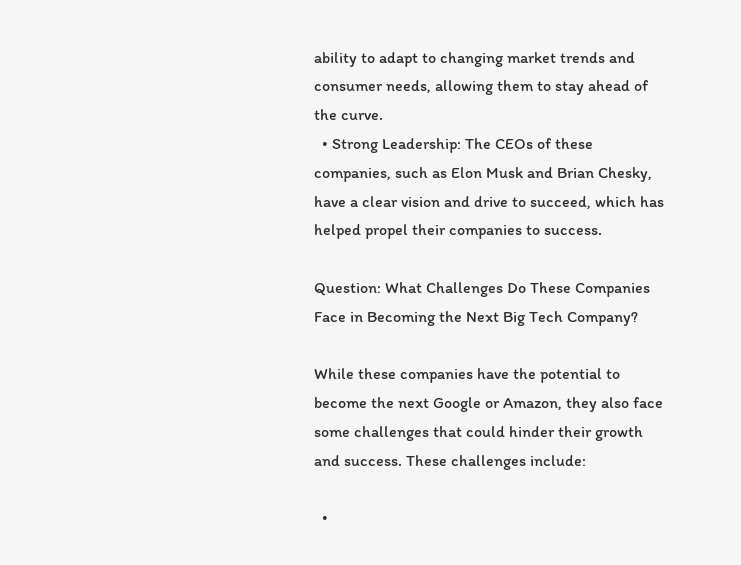ability to adapt to changing market trends and consumer needs, allowing them to stay ahead of the curve.
  • Strong Leadership: The CEOs of these companies, such as Elon Musk and Brian Chesky, have a clear vision and drive to succeed, which has helped propel their companies to success.

Question: What Challenges Do These Companies Face in Becoming the Next Big Tech Company?

While these companies have the potential to become the next Google or Amazon, they also face some challenges that could hinder their growth and success. These challenges include:

  •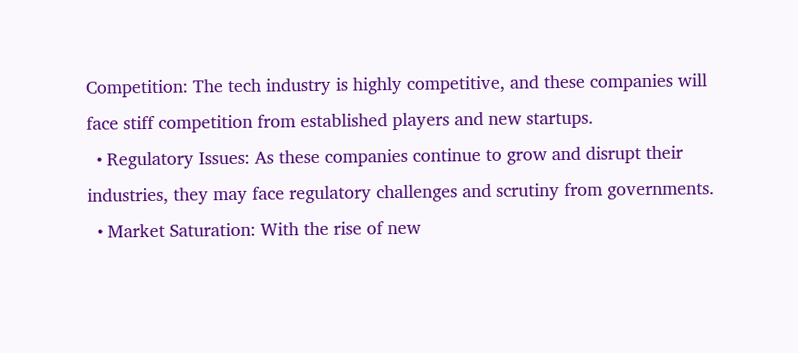Competition: The tech industry is highly competitive, and these companies will face stiff competition from established players and new startups.
  • Regulatory Issues: As these companies continue to grow and disrupt their industries, they may face regulatory challenges and scrutiny from governments.
  • Market Saturation: With the rise of new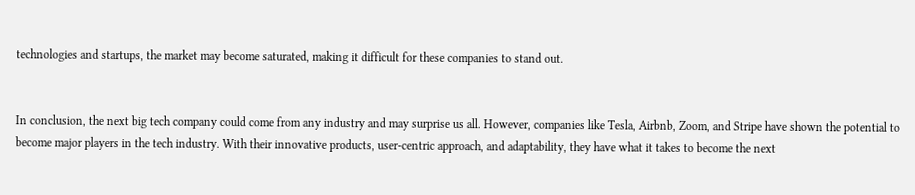technologies and startups, the market may become saturated, making it difficult for these companies to stand out.


In conclusion, the next big tech company could come from any industry and may surprise us all. However, companies like Tesla, Airbnb, Zoom, and Stripe have shown the potential to become major players in the tech industry. With their innovative products, user-centric approach, and adaptability, they have what it takes to become the next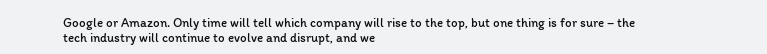Google or Amazon. Only time will tell which company will rise to the top, but one thing is for sure – the tech industry will continue to evolve and disrupt, and we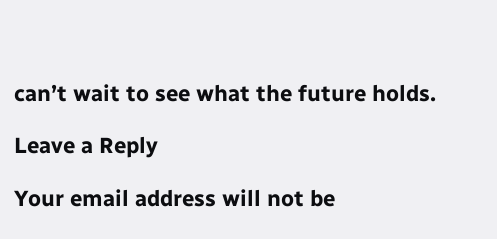can’t wait to see what the future holds.

Leave a Reply

Your email address will not be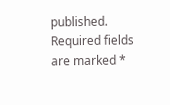published. Required fields are marked *